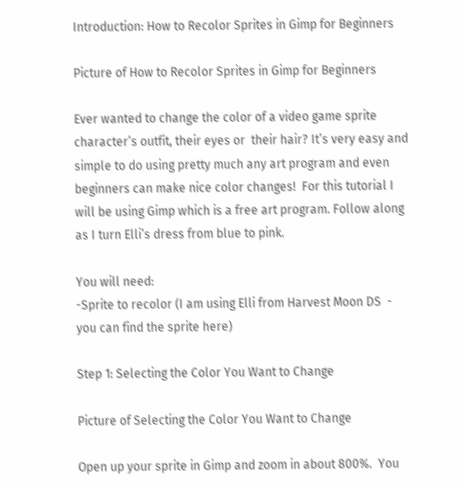Introduction: How to Recolor Sprites in Gimp for Beginners

Picture of How to Recolor Sprites in Gimp for Beginners

Ever wanted to change the color of a video game sprite character’s outfit, their eyes or  their hair? It’s very easy and simple to do using pretty much any art program and even beginners can make nice color changes!  For this tutorial I will be using Gimp which is a free art program. Follow along as I turn Elli’s dress from blue to pink.

You will need:
-Sprite to recolor (I am using Elli from Harvest Moon DS  - you can find the sprite here)

Step 1: Selecting the Color You Want to Change

Picture of Selecting the Color You Want to Change

Open up your sprite in Gimp and zoom in about 800%.  You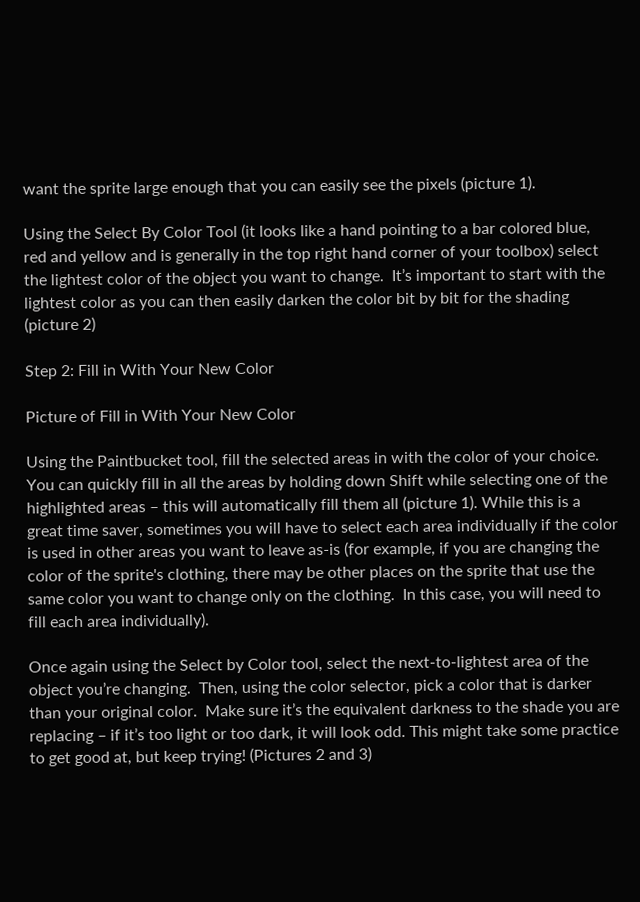want the sprite large enough that you can easily see the pixels (picture 1).

Using the Select By Color Tool (it looks like a hand pointing to a bar colored blue, red and yellow and is generally in the top right hand corner of your toolbox) select the lightest color of the object you want to change.  It’s important to start with the lightest color as you can then easily darken the color bit by bit for the shading (picture 2)

Step 2: Fill in With Your New Color

Picture of Fill in With Your New Color

Using the Paintbucket tool, fill the selected areas in with the color of your choice.  You can quickly fill in all the areas by holding down Shift while selecting one of the highlighted areas – this will automatically fill them all (picture 1). While this is a great time saver, sometimes you will have to select each area individually if the color is used in other areas you want to leave as-is (for example, if you are changing the color of the sprite's clothing, there may be other places on the sprite that use the same color you want to change only on the clothing.  In this case, you will need to fill each area individually).

Once again using the Select by Color tool, select the next-to-lightest area of the object you’re changing.  Then, using the color selector, pick a color that is darker than your original color.  Make sure it’s the equivalent darkness to the shade you are replacing – if it’s too light or too dark, it will look odd. This might take some practice to get good at, but keep trying! (Pictures 2 and 3)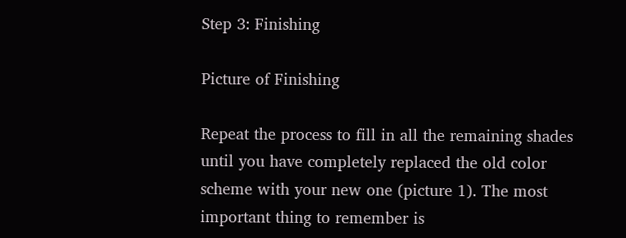Step 3: Finishing

Picture of Finishing

Repeat the process to fill in all the remaining shades until you have completely replaced the old color scheme with your new one (picture 1). The most important thing to remember is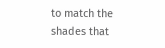to match the shades that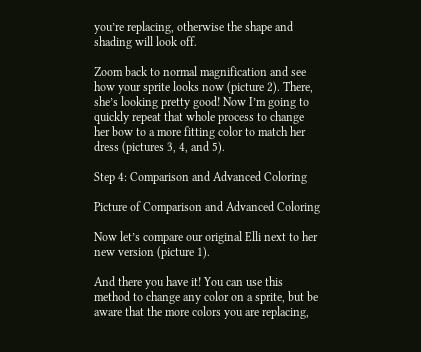you’re replacing, otherwise the shape and shading will look off.

Zoom back to normal magnification and see how your sprite looks now (picture 2). There, she’s looking pretty good! Now I’m going to quickly repeat that whole process to change her bow to a more fitting color to match her dress (pictures 3, 4, and 5).

Step 4: Comparison and Advanced Coloring

Picture of Comparison and Advanced Coloring

Now let’s compare our original Elli next to her new version (picture 1).

And there you have it! You can use this method to change any color on a sprite, but be aware that the more colors you are replacing,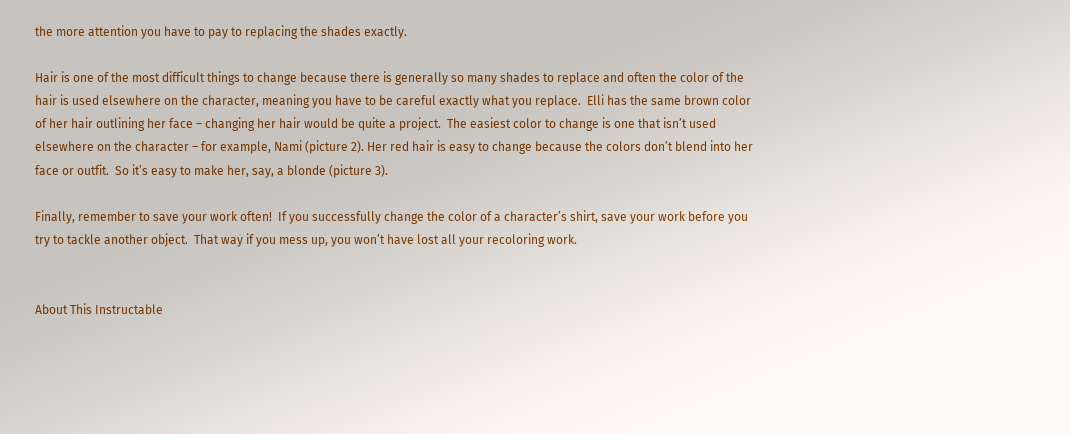the more attention you have to pay to replacing the shades exactly.

Hair is one of the most difficult things to change because there is generally so many shades to replace and often the color of the hair is used elsewhere on the character, meaning you have to be careful exactly what you replace.  Elli has the same brown color of her hair outlining her face – changing her hair would be quite a project.  The easiest color to change is one that isn’t used elsewhere on the character – for example, Nami (picture 2). Her red hair is easy to change because the colors don’t blend into her face or outfit.  So it’s easy to make her, say, a blonde (picture 3).

Finally, remember to save your work often!  If you successfully change the color of a character’s shirt, save your work before you try to tackle another object.  That way if you mess up, you won’t have lost all your recoloring work.


About This Instructable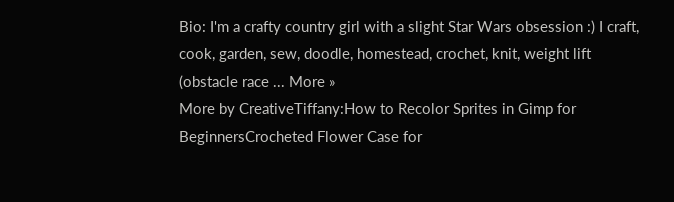Bio: I'm a crafty country girl with a slight Star Wars obsession :) I craft, cook, garden, sew, doodle, homestead, crochet, knit, weight lift (obstacle race ... More »
More by CreativeTiffany:How to Recolor Sprites in Gimp for BeginnersCrocheted Flower Case for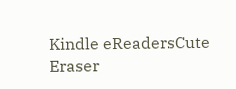Kindle eReadersCute Eraser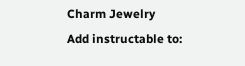Charm Jewelry
Add instructable to: